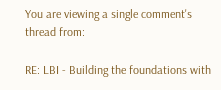You are viewing a single comment's thread from:

RE: LBI - Building the foundations with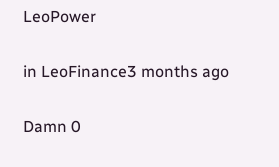LeoPower

in LeoFinance3 months ago

Damn 0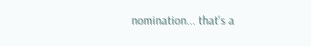nomination... that's a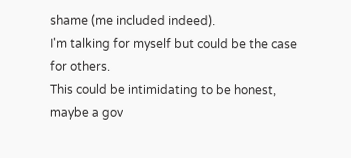shame (me included indeed).
I'm talking for myself but could be the case for others.
This could be intimidating to be honest, maybe a gov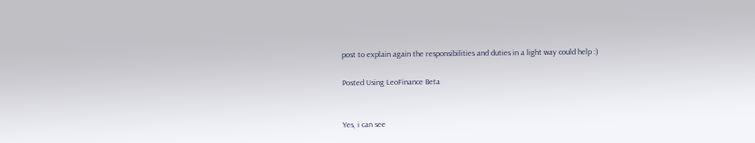post to explain again the responsibilities and duties in a light way could help :)

Posted Using LeoFinance Beta


Yes, i can see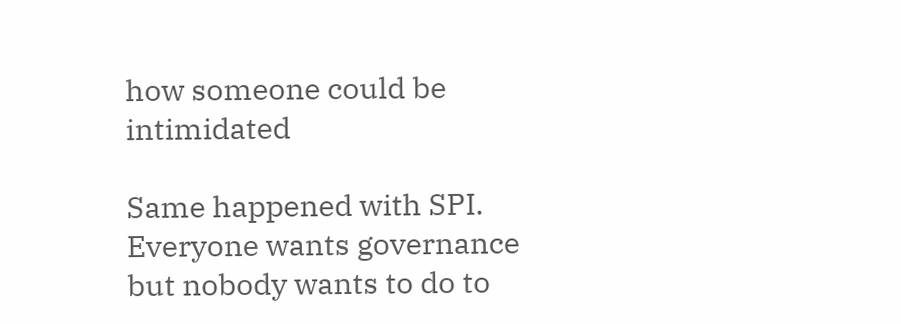how someone could be intimidated

Same happened with SPI. Everyone wants governance but nobody wants to do to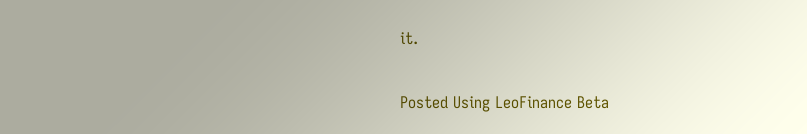it.

Posted Using LeoFinance Beta